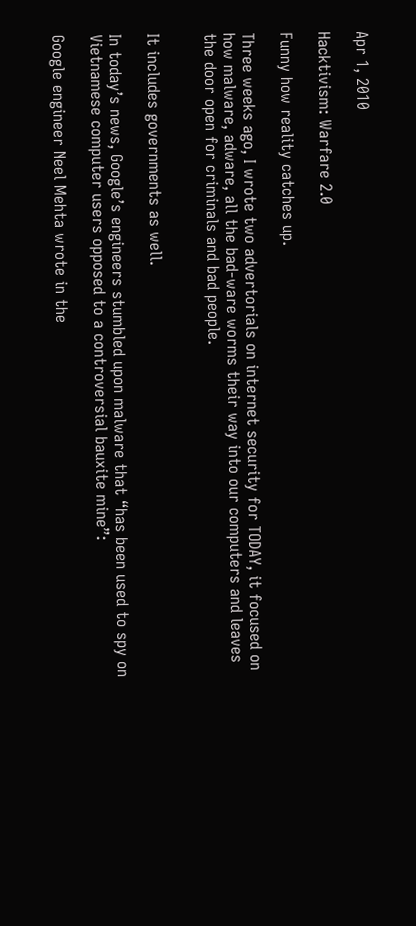Apr 1, 2010

Hacktivism: Warfare 2.0

Funny how reality catches up.

Three weeks ago, I wrote two advertorials on internet security for TODAY, it focused on how malware, adware, all the bad-ware worms their way into our computers and leaves the door open for criminals and bad people.


It includes governments as well.

In today’s news, Google’s engineers stumbled upon malware that “has been used to spy on Vietnamese computer users opposed to a controversial bauxite mine”:

Google engineer Neel Mehta wrote in the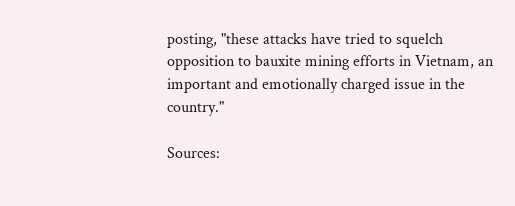posting, "these attacks have tried to squelch opposition to bauxite mining efforts in Vietnam, an important and emotionally charged issue in the country."

Sources: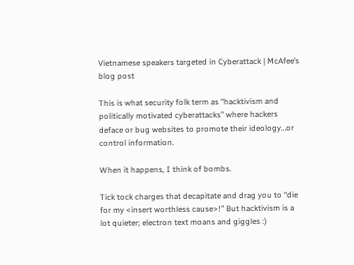Vietnamese speakers targeted in Cyberattack | McAfee’s blog post

This is what security folk term as “hacktivism and politically motivated cyberattacks” where hackers deface or bug websites to promote their ideology…or control information.

When it happens, I think of bombs.

Tick tock charges that decapitate and drag you to “die for my <insert worthless cause>!” But hacktivism is a lot quieter; electron text moans and giggles :)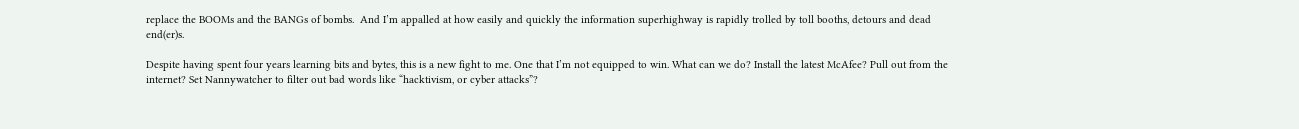replace the BOOMs and the BANGs of bombs.  And I’m appalled at how easily and quickly the information superhighway is rapidly trolled by toll booths, detours and dead end(er)s.

Despite having spent four years learning bits and bytes, this is a new fight to me. One that I’m not equipped to win. What can we do? Install the latest McAfee? Pull out from the internet? Set Nannywatcher to filter out bad words like “hacktivism, or cyber attacks”?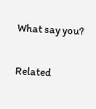What say you?

Related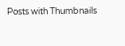Posts with Thumbnails